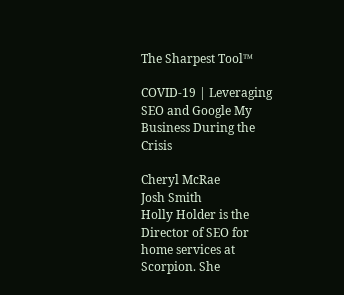The Sharpest Tool™

COVID-19 | Leveraging SEO and Google My Business During the Crisis

Cheryl McRae
Josh Smith
Holly Holder is the Director of SEO for home services at Scorpion. She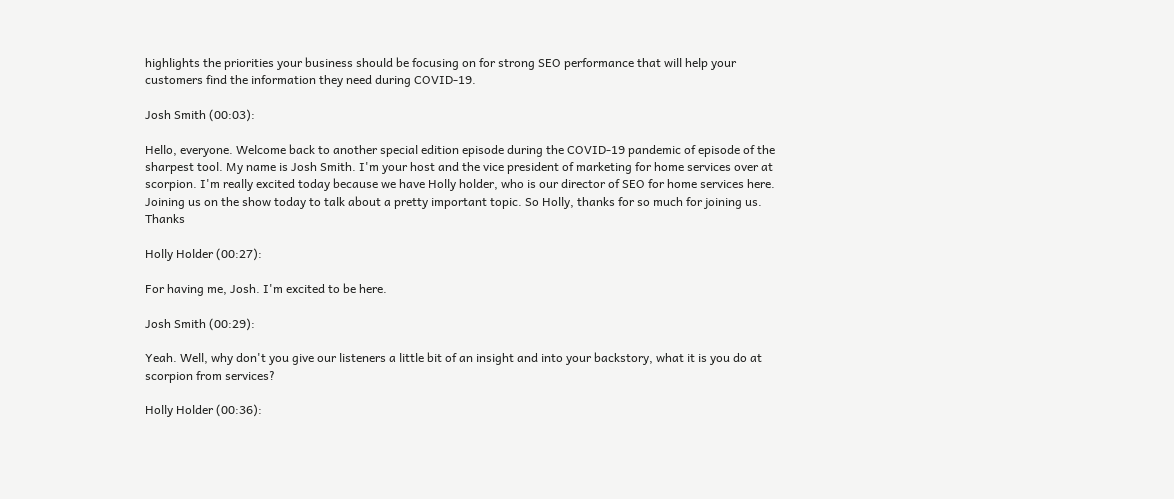highlights the priorities your business should be focusing on for strong SEO performance that will help your customers find the information they need during COVID-19.

Josh Smith (00:03):

Hello, everyone. Welcome back to another special edition episode during the COVID-19 pandemic of episode of the sharpest tool. My name is Josh Smith. I'm your host and the vice president of marketing for home services over at scorpion. I'm really excited today because we have Holly holder, who is our director of SEO for home services here. Joining us on the show today to talk about a pretty important topic. So Holly, thanks for so much for joining us. Thanks

Holly Holder (00:27):

For having me, Josh. I'm excited to be here.

Josh Smith (00:29):

Yeah. Well, why don't you give our listeners a little bit of an insight and into your backstory, what it is you do at scorpion from services?

Holly Holder (00:36):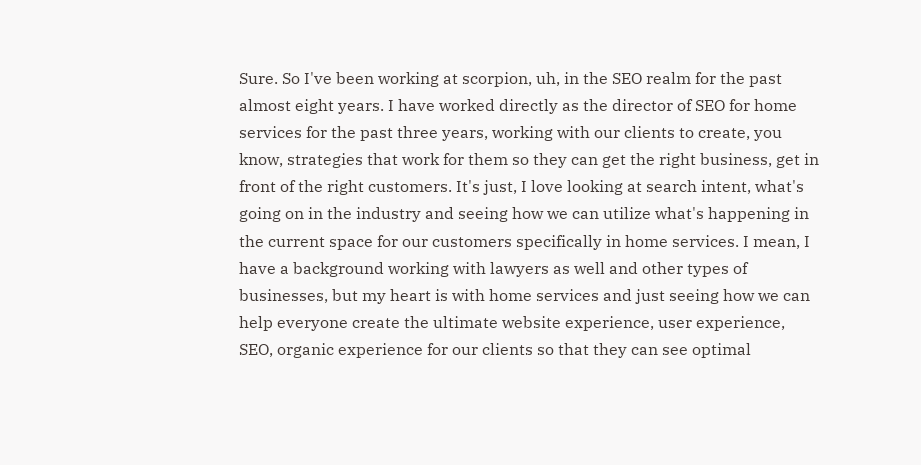Sure. So I've been working at scorpion, uh, in the SEO realm for the past almost eight years. I have worked directly as the director of SEO for home services for the past three years, working with our clients to create, you know, strategies that work for them so they can get the right business, get in front of the right customers. It's just, I love looking at search intent, what's going on in the industry and seeing how we can utilize what's happening in the current space for our customers specifically in home services. I mean, I have a background working with lawyers as well and other types of businesses, but my heart is with home services and just seeing how we can help everyone create the ultimate website experience, user experience, SEO, organic experience for our clients so that they can see optimal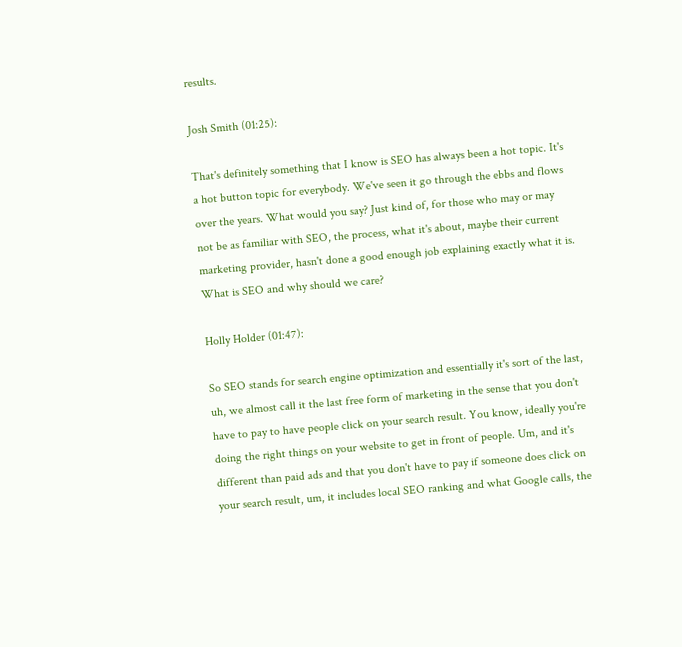results.

Josh Smith (01:25):

That's definitely something that I know is SEO has always been a hot topic. It's a hot button topic for everybody. We've seen it go through the ebbs and flows over the years. What would you say? Just kind of, for those who may or may not be as familiar with SEO, the process, what it's about, maybe their current marketing provider, hasn't done a good enough job explaining exactly what it is. What is SEO and why should we care?

Holly Holder (01:47):

So SEO stands for search engine optimization and essentially it's sort of the last, uh, we almost call it the last free form of marketing in the sense that you don't have to pay to have people click on your search result. You know, ideally you're doing the right things on your website to get in front of people. Um, and it's different than paid ads and that you don't have to pay if someone does click on your search result, um, it includes local SEO ranking and what Google calls, the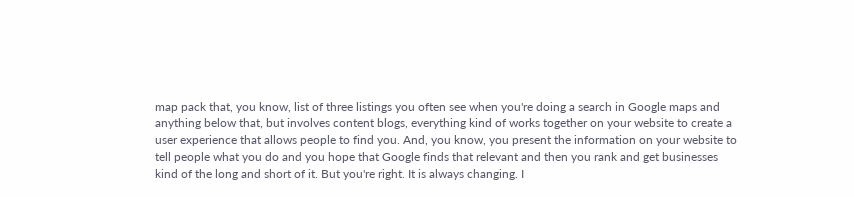map pack that, you know, list of three listings you often see when you're doing a search in Google maps and anything below that, but involves content blogs, everything kind of works together on your website to create a user experience that allows people to find you. And, you know, you present the information on your website to tell people what you do and you hope that Google finds that relevant and then you rank and get businesses kind of the long and short of it. But you're right. It is always changing. I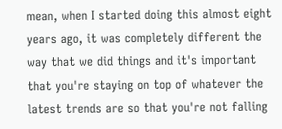mean, when I started doing this almost eight years ago, it was completely different the way that we did things and it's important that you're staying on top of whatever the latest trends are so that you're not falling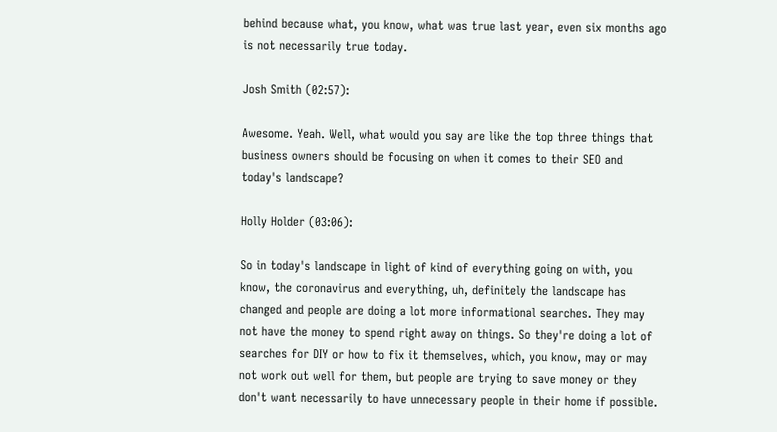behind because what, you know, what was true last year, even six months ago is not necessarily true today.

Josh Smith (02:57):

Awesome. Yeah. Well, what would you say are like the top three things that business owners should be focusing on when it comes to their SEO and today's landscape?

Holly Holder (03:06):

So in today's landscape in light of kind of everything going on with, you know, the coronavirus and everything, uh, definitely the landscape has changed and people are doing a lot more informational searches. They may not have the money to spend right away on things. So they're doing a lot of searches for DIY or how to fix it themselves, which, you know, may or may not work out well for them, but people are trying to save money or they don't want necessarily to have unnecessary people in their home if possible.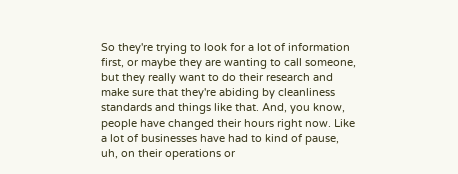So they're trying to look for a lot of information first, or maybe they are wanting to call someone, but they really want to do their research and make sure that they're abiding by cleanliness standards and things like that. And, you know, people have changed their hours right now. Like a lot of businesses have had to kind of pause, uh, on their operations or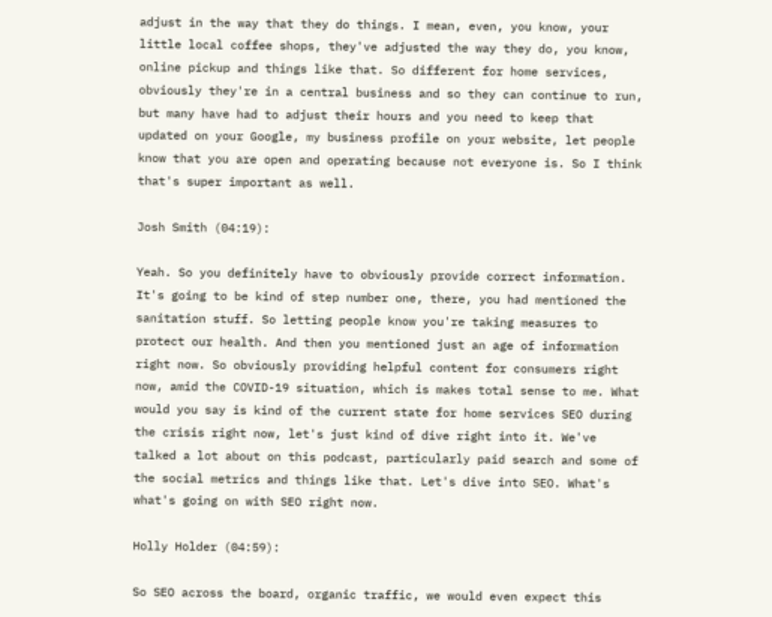adjust in the way that they do things. I mean, even, you know, your little local coffee shops, they've adjusted the way they do, you know, online pickup and things like that. So different for home services, obviously they're in a central business and so they can continue to run, but many have had to adjust their hours and you need to keep that updated on your Google, my business profile on your website, let people know that you are open and operating because not everyone is. So I think that's super important as well.

Josh Smith (04:19):

Yeah. So you definitely have to obviously provide correct information. It's going to be kind of step number one, there, you had mentioned the sanitation stuff. So letting people know you're taking measures to protect our health. And then you mentioned just an age of information right now. So obviously providing helpful content for consumers right now, amid the COVID-19 situation, which is makes total sense to me. What would you say is kind of the current state for home services SEO during the crisis right now, let's just kind of dive right into it. We've talked a lot about on this podcast, particularly paid search and some of the social metrics and things like that. Let's dive into SEO. What's what's going on with SEO right now.

Holly Holder (04:59):

So SEO across the board, organic traffic, we would even expect this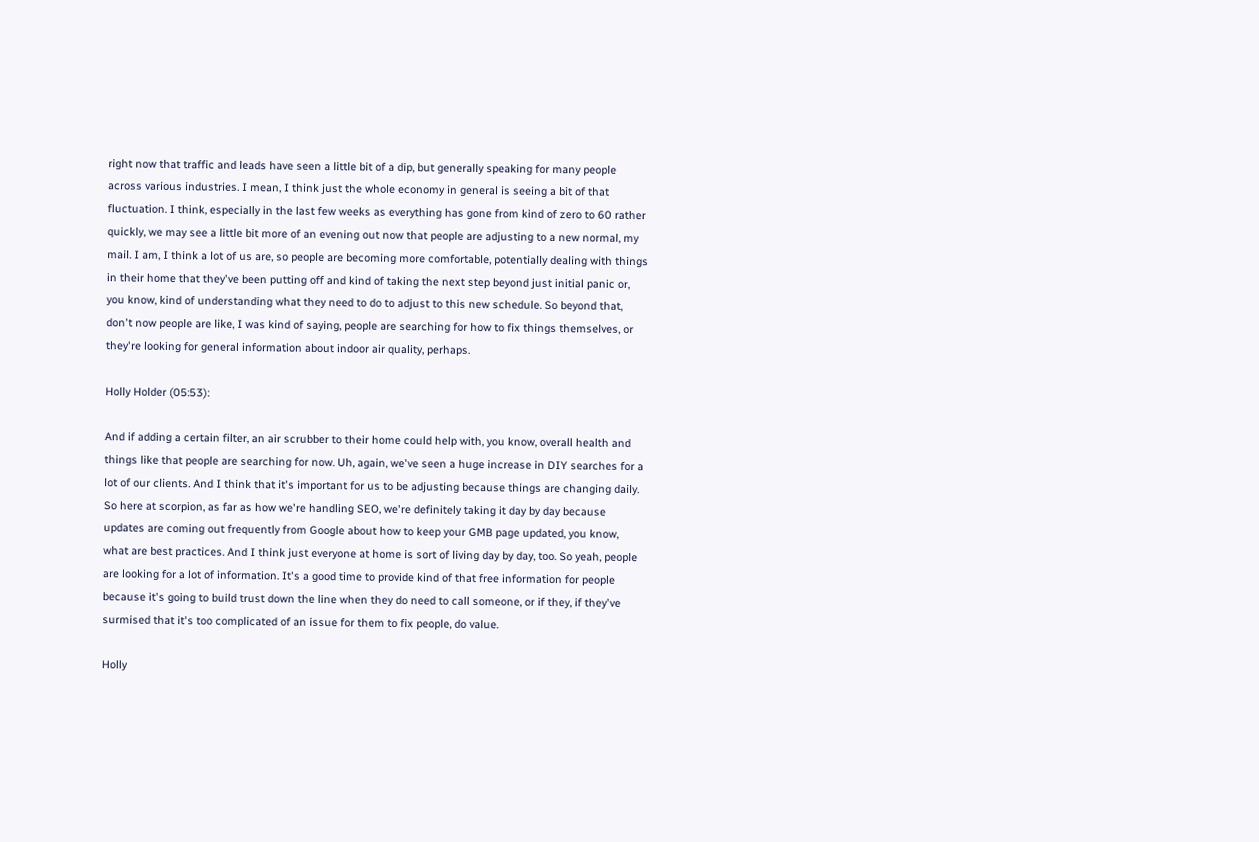right now that traffic and leads have seen a little bit of a dip, but generally speaking for many people across various industries. I mean, I think just the whole economy in general is seeing a bit of that fluctuation. I think, especially in the last few weeks as everything has gone from kind of zero to 60 rather quickly, we may see a little bit more of an evening out now that people are adjusting to a new normal, my mail. I am, I think a lot of us are, so people are becoming more comfortable, potentially dealing with things in their home that they've been putting off and kind of taking the next step beyond just initial panic or, you know, kind of understanding what they need to do to adjust to this new schedule. So beyond that, don't now people are like, I was kind of saying, people are searching for how to fix things themselves, or they're looking for general information about indoor air quality, perhaps.

Holly Holder (05:53):

And if adding a certain filter, an air scrubber to their home could help with, you know, overall health and things like that people are searching for now. Uh, again, we've seen a huge increase in DIY searches for a lot of our clients. And I think that it's important for us to be adjusting because things are changing daily. So here at scorpion, as far as how we're handling SEO, we're definitely taking it day by day because updates are coming out frequently from Google about how to keep your GMB page updated, you know, what are best practices. And I think just everyone at home is sort of living day by day, too. So yeah, people are looking for a lot of information. It's a good time to provide kind of that free information for people because it's going to build trust down the line when they do need to call someone, or if they, if they've surmised that it's too complicated of an issue for them to fix people, do value.

Holly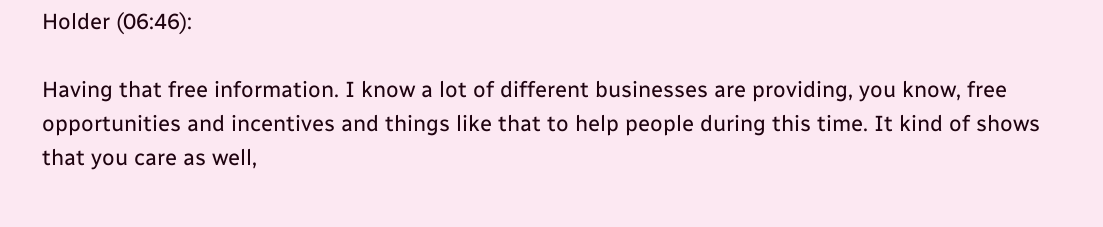Holder (06:46):

Having that free information. I know a lot of different businesses are providing, you know, free opportunities and incentives and things like that to help people during this time. It kind of shows that you care as well,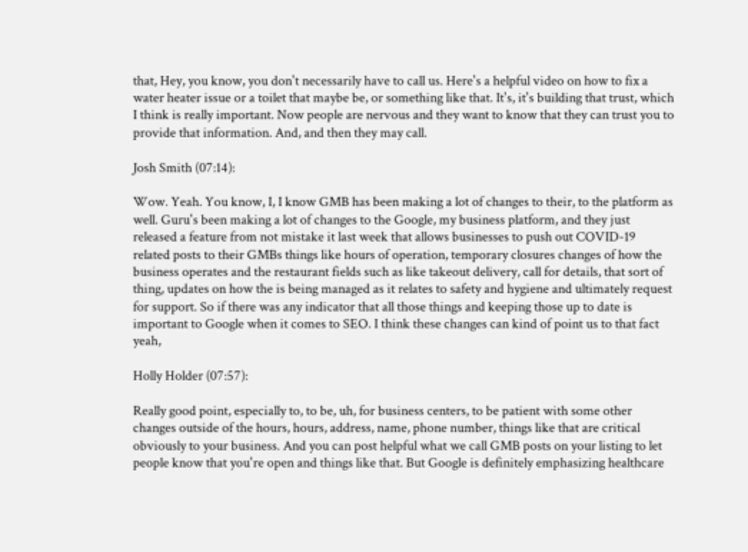that, Hey, you know, you don't necessarily have to call us. Here's a helpful video on how to fix a water heater issue or a toilet that maybe be, or something like that. It's, it's building that trust, which I think is really important. Now people are nervous and they want to know that they can trust you to provide that information. And, and then they may call.

Josh Smith (07:14):

Wow. Yeah. You know, I, I know GMB has been making a lot of changes to their, to the platform as well. Guru's been making a lot of changes to the Google, my business platform, and they just released a feature from not mistake it last week that allows businesses to push out COVID-19 related posts to their GMBs things like hours of operation, temporary closures changes of how the business operates and the restaurant fields such as like takeout delivery, call for details, that sort of thing, updates on how the is being managed as it relates to safety and hygiene and ultimately request for support. So if there was any indicator that all those things and keeping those up to date is important to Google when it comes to SEO. I think these changes can kind of point us to that fact yeah,

Holly Holder (07:57):

Really good point, especially to, to be, uh, for business centers, to be patient with some other changes outside of the hours, hours, address, name, phone number, things like that are critical obviously to your business. And you can post helpful what we call GMB posts on your listing to let people know that you're open and things like that. But Google is definitely emphasizing healthcare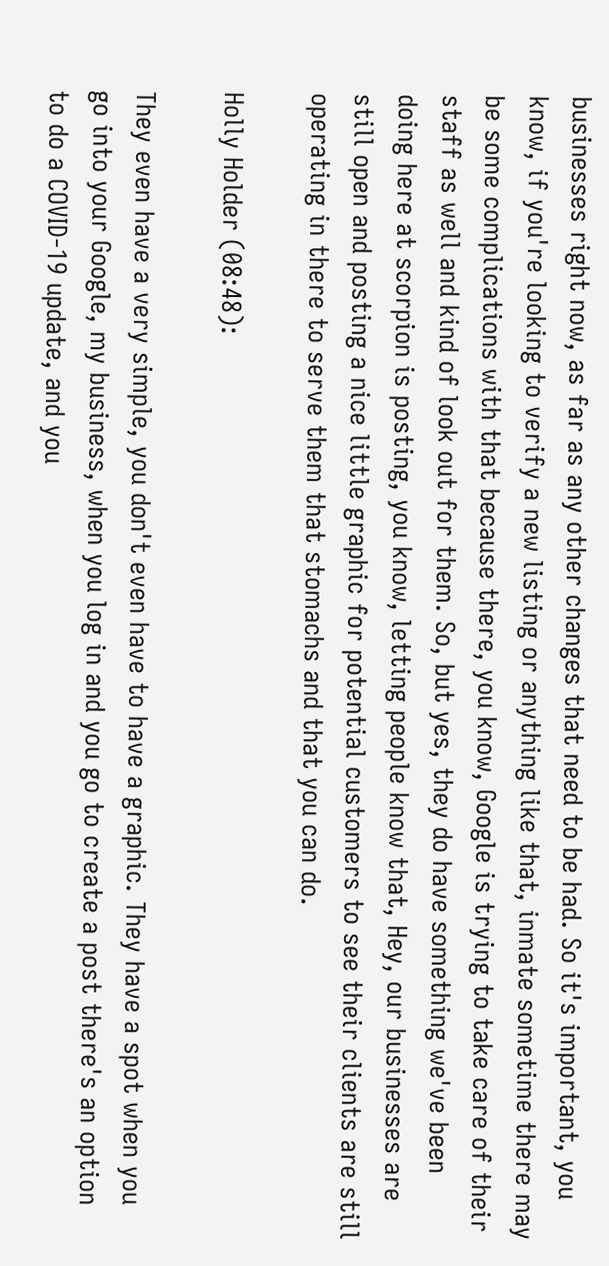businesses right now, as far as any other changes that need to be had. So it's important, you know, if you're looking to verify a new listing or anything like that, inmate sometime there may be some complications with that because there, you know, Google is trying to take care of their staff as well and kind of look out for them. So, but yes, they do have something we've been doing here at scorpion is posting, you know, letting people know that, Hey, our businesses are still open and posting a nice little graphic for potential customers to see their clients are still operating in there to serve them that stomachs and that you can do.

Holly Holder (08:48):

They even have a very simple, you don't even have to have a graphic. They have a spot when you go into your Google, my business, when you log in and you go to create a post there's an option to do a COVID-19 update, and you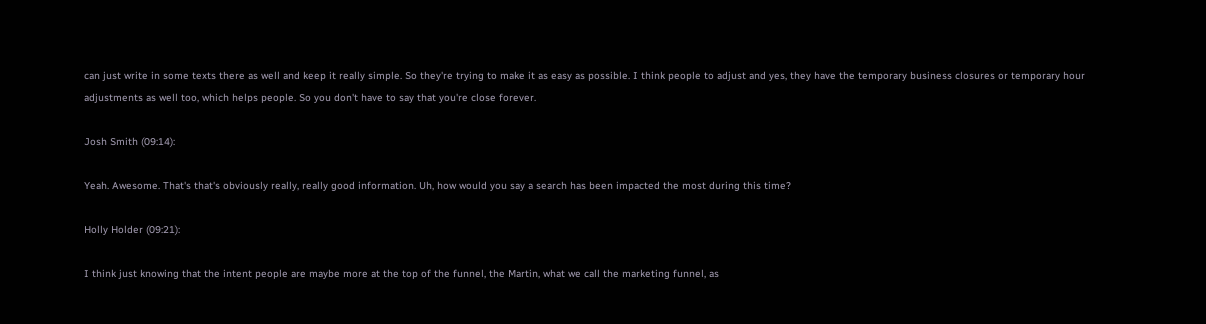can just write in some texts there as well and keep it really simple. So they're trying to make it as easy as possible. I think people to adjust and yes, they have the temporary business closures or temporary hour adjustments as well too, which helps people. So you don't have to say that you're close forever.

Josh Smith (09:14):

Yeah. Awesome. That's that's obviously really, really good information. Uh, how would you say a search has been impacted the most during this time?

Holly Holder (09:21):

I think just knowing that the intent people are maybe more at the top of the funnel, the Martin, what we call the marketing funnel, as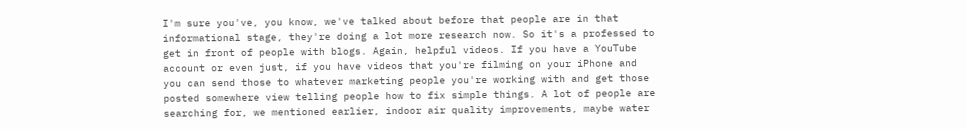I'm sure you've, you know, we've talked about before that people are in that informational stage, they're doing a lot more research now. So it's a professed to get in front of people with blogs. Again, helpful videos. If you have a YouTube account or even just, if you have videos that you're filming on your iPhone and you can send those to whatever marketing people you're working with and get those posted somewhere view telling people how to fix simple things. A lot of people are searching for, we mentioned earlier, indoor air quality improvements, maybe water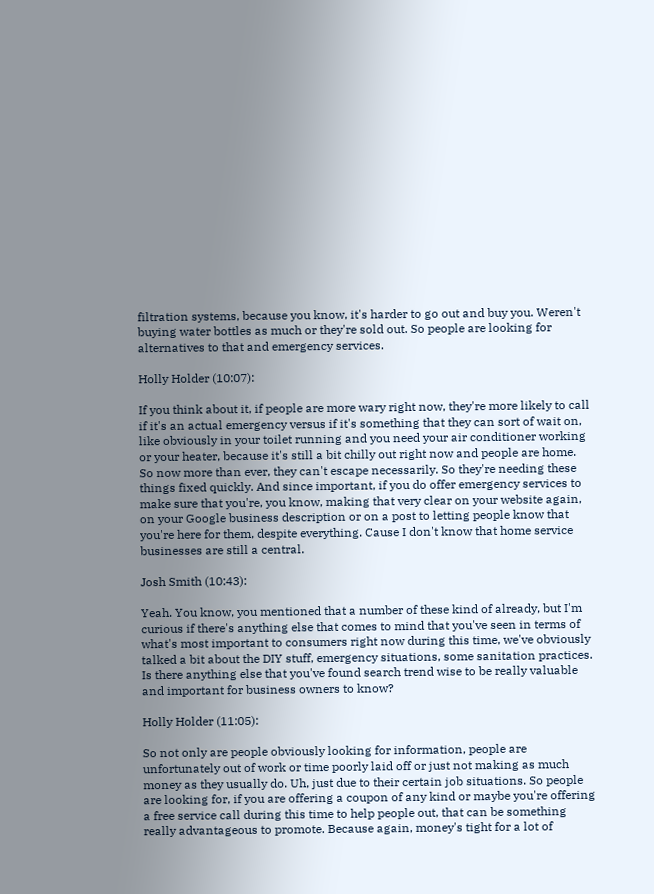filtration systems, because you know, it's harder to go out and buy you. Weren't buying water bottles as much or they're sold out. So people are looking for alternatives to that and emergency services.

Holly Holder (10:07):

If you think about it, if people are more wary right now, they're more likely to call if it's an actual emergency versus if it's something that they can sort of wait on, like obviously in your toilet running and you need your air conditioner working or your heater, because it's still a bit chilly out right now and people are home. So now more than ever, they can't escape necessarily. So they're needing these things fixed quickly. And since important, if you do offer emergency services to make sure that you're, you know, making that very clear on your website again, on your Google business description or on a post to letting people know that you're here for them, despite everything. Cause I don't know that home service businesses are still a central.

Josh Smith (10:43):

Yeah. You know, you mentioned that a number of these kind of already, but I'm curious if there's anything else that comes to mind that you've seen in terms of what's most important to consumers right now during this time, we've obviously talked a bit about the DIY stuff, emergency situations, some sanitation practices. Is there anything else that you've found search trend wise to be really valuable and important for business owners to know?

Holly Holder (11:05):

So not only are people obviously looking for information, people are unfortunately out of work or time poorly laid off or just not making as much money as they usually do. Uh, just due to their certain job situations. So people are looking for, if you are offering a coupon of any kind or maybe you're offering a free service call during this time to help people out, that can be something really advantageous to promote. Because again, money's tight for a lot of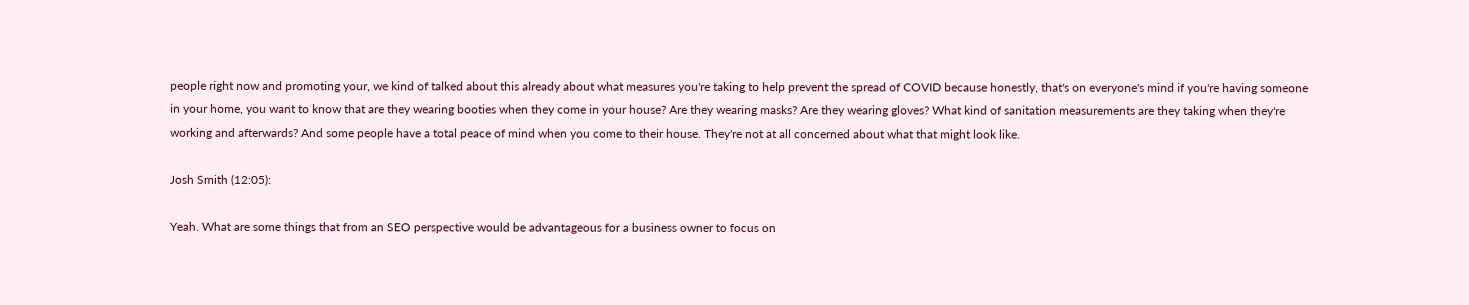people right now and promoting your, we kind of talked about this already about what measures you're taking to help prevent the spread of COVID because honestly, that's on everyone's mind if you're having someone in your home, you want to know that are they wearing booties when they come in your house? Are they wearing masks? Are they wearing gloves? What kind of sanitation measurements are they taking when they're working and afterwards? And some people have a total peace of mind when you come to their house. They're not at all concerned about what that might look like.

Josh Smith (12:05):

Yeah. What are some things that from an SEO perspective would be advantageous for a business owner to focus on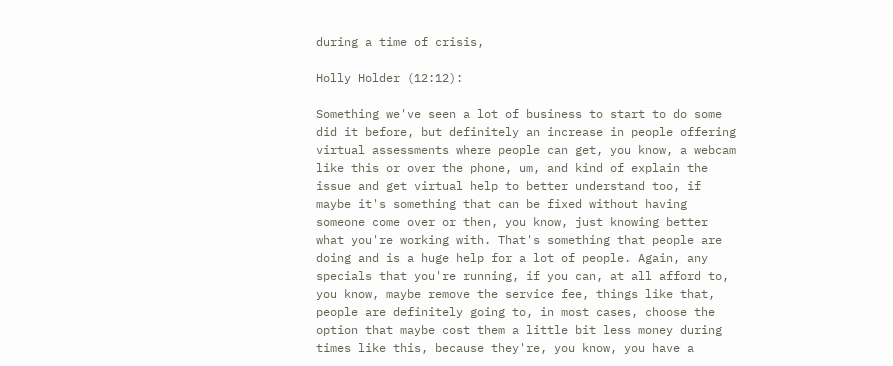during a time of crisis,

Holly Holder (12:12):

Something we've seen a lot of business to start to do some did it before, but definitely an increase in people offering virtual assessments where people can get, you know, a webcam like this or over the phone, um, and kind of explain the issue and get virtual help to better understand too, if maybe it's something that can be fixed without having someone come over or then, you know, just knowing better what you're working with. That's something that people are doing and is a huge help for a lot of people. Again, any specials that you're running, if you can, at all afford to, you know, maybe remove the service fee, things like that, people are definitely going to, in most cases, choose the option that maybe cost them a little bit less money during times like this, because they're, you know, you have a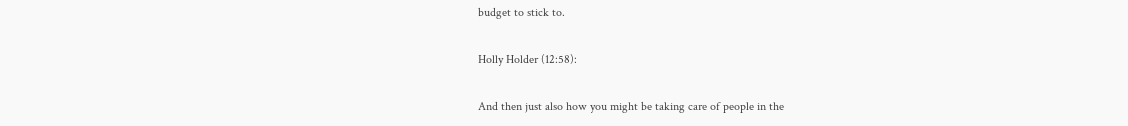budget to stick to.

Holly Holder (12:58):

And then just also how you might be taking care of people in the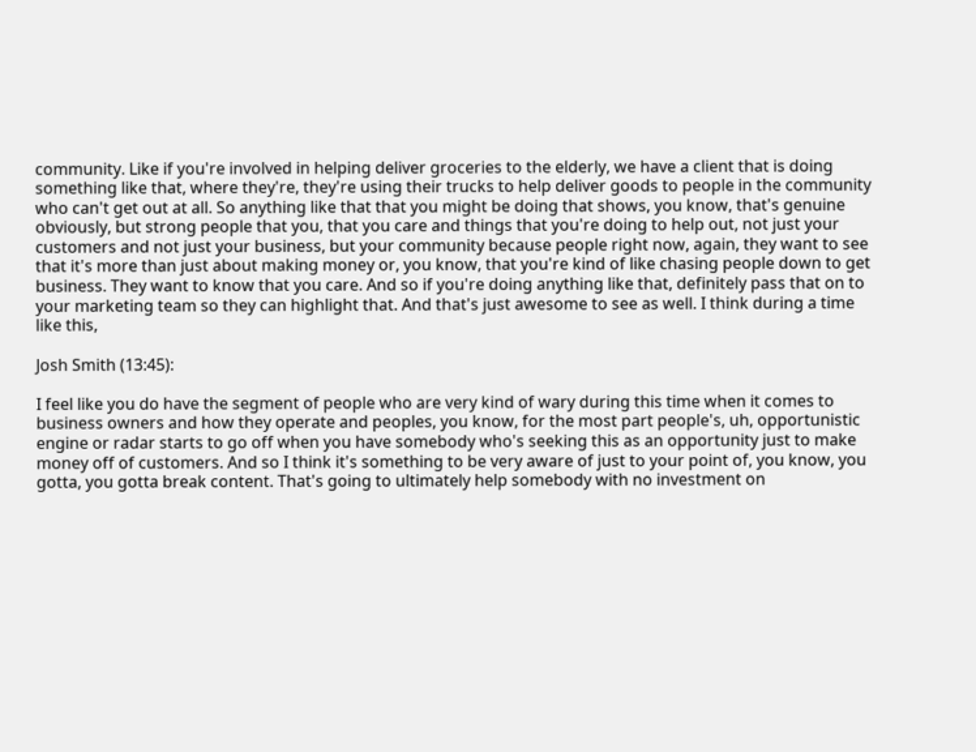community. Like if you're involved in helping deliver groceries to the elderly, we have a client that is doing something like that, where they're, they're using their trucks to help deliver goods to people in the community who can't get out at all. So anything like that that you might be doing that shows, you know, that's genuine obviously, but strong people that you, that you care and things that you're doing to help out, not just your customers and not just your business, but your community because people right now, again, they want to see that it's more than just about making money or, you know, that you're kind of like chasing people down to get business. They want to know that you care. And so if you're doing anything like that, definitely pass that on to your marketing team so they can highlight that. And that's just awesome to see as well. I think during a time like this,

Josh Smith (13:45):

I feel like you do have the segment of people who are very kind of wary during this time when it comes to business owners and how they operate and peoples, you know, for the most part people's, uh, opportunistic engine or radar starts to go off when you have somebody who's seeking this as an opportunity just to make money off of customers. And so I think it's something to be very aware of just to your point of, you know, you gotta, you gotta break content. That's going to ultimately help somebody with no investment on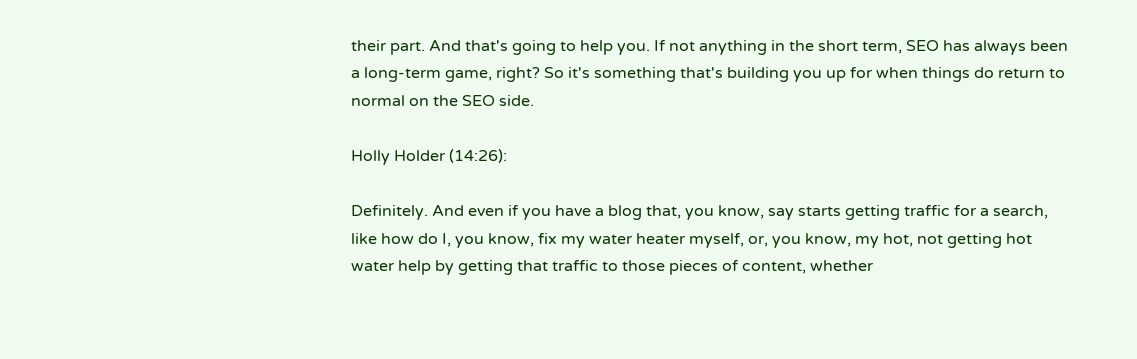their part. And that's going to help you. If not anything in the short term, SEO has always been a long-term game, right? So it's something that's building you up for when things do return to normal on the SEO side.

Holly Holder (14:26):

Definitely. And even if you have a blog that, you know, say starts getting traffic for a search, like how do I, you know, fix my water heater myself, or, you know, my hot, not getting hot water help by getting that traffic to those pieces of content, whether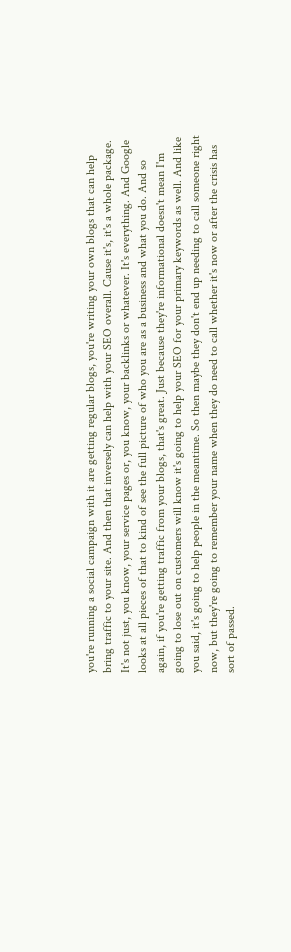you're running a social campaign with it are getting regular blogs, you're writing your own blogs that can help bring traffic to your site. And then that inversely can help with your SEO overall. Cause it's, it's a whole package. It's not just, you know, your service pages or, you know, your backlinks or whatever. It's everything. And Google looks at all pieces of that to kind of see the full picture of who you are as a business and what you do. And so again, if you're getting traffic from your blogs, that's great. Just because they're informational doesn't mean I'm going to lose out on customers will know it's going to help your SEO for your primary keywords as well. And like you said, it's going to help people in the meantime. So then maybe they don't end up needing to call someone right now, but they're going to remember your name when they do need to call whether it's now or after the crisis has sort of passed.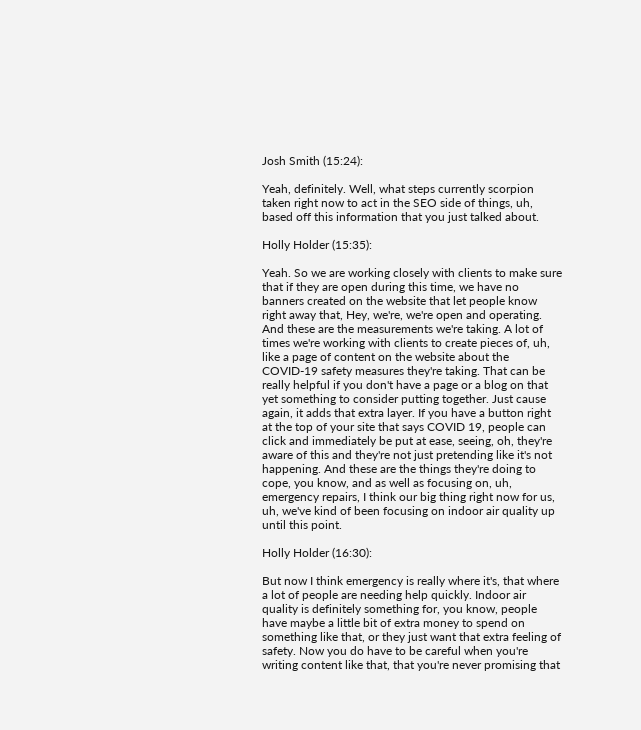Josh Smith (15:24):

Yeah, definitely. Well, what steps currently scorpion taken right now to act in the SEO side of things, uh, based off this information that you just talked about.

Holly Holder (15:35):

Yeah. So we are working closely with clients to make sure that if they are open during this time, we have no banners created on the website that let people know right away that, Hey, we're, we're open and operating. And these are the measurements we're taking. A lot of times we're working with clients to create pieces of, uh, like a page of content on the website about the COVID-19 safety measures they're taking. That can be really helpful if you don't have a page or a blog on that yet something to consider putting together. Just cause again, it adds that extra layer. If you have a button right at the top of your site that says COVID 19, people can click and immediately be put at ease, seeing, oh, they're aware of this and they're not just pretending like it's not happening. And these are the things they're doing to cope, you know, and as well as focusing on, uh, emergency repairs, I think our big thing right now for us, uh, we've kind of been focusing on indoor air quality up until this point.

Holly Holder (16:30):

But now I think emergency is really where it's, that where a lot of people are needing help quickly. Indoor air quality is definitely something for, you know, people have maybe a little bit of extra money to spend on something like that, or they just want that extra feeling of safety. Now you do have to be careful when you're writing content like that, that you're never promising that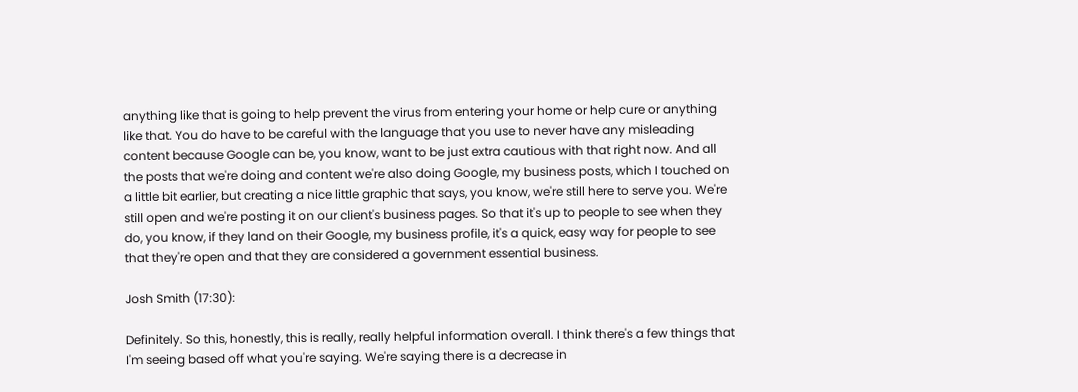anything like that is going to help prevent the virus from entering your home or help cure or anything like that. You do have to be careful with the language that you use to never have any misleading content because Google can be, you know, want to be just extra cautious with that right now. And all the posts that we're doing and content we're also doing Google, my business posts, which I touched on a little bit earlier, but creating a nice little graphic that says, you know, we're still here to serve you. We're still open and we're posting it on our client's business pages. So that it's up to people to see when they do, you know, if they land on their Google, my business profile, it's a quick, easy way for people to see that they're open and that they are considered a government essential business.

Josh Smith (17:30):

Definitely. So this, honestly, this is really, really helpful information overall. I think there's a few things that I'm seeing based off what you're saying. We're saying there is a decrease in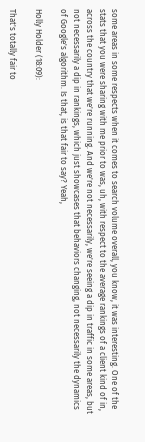some areas in some respects when it comes to search volume overall, you know, it was interesting. One of the stats that you were sharing with me prior to was, uh, with respect to the average rankings of a client kind of in, across the country that we're running. And we're not necessarily, we're seeing a dip in traffic in some areas, but not necessarily a dip in rankings, which just showcases that behaviors changing, not necessarily the dynamics of Google's algorithm. Is that, is that fair to say? Yeah,

Holly Holder (18:09):

That's totally fair to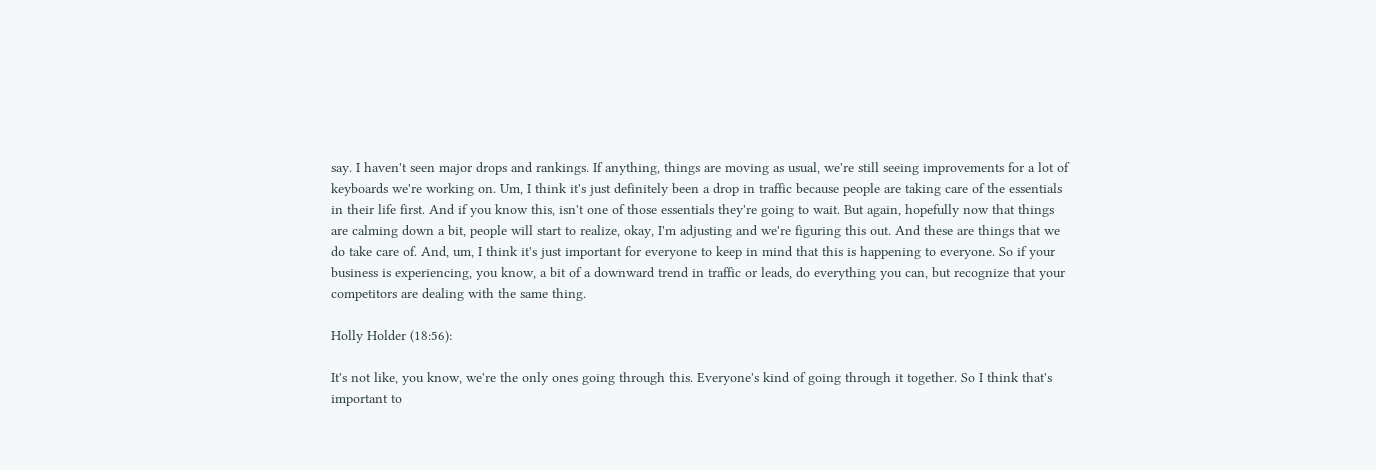say. I haven't seen major drops and rankings. If anything, things are moving as usual, we're still seeing improvements for a lot of keyboards we're working on. Um, I think it's just definitely been a drop in traffic because people are taking care of the essentials in their life first. And if you know this, isn't one of those essentials they're going to wait. But again, hopefully now that things are calming down a bit, people will start to realize, okay, I'm adjusting and we're figuring this out. And these are things that we do take care of. And, um, I think it's just important for everyone to keep in mind that this is happening to everyone. So if your business is experiencing, you know, a bit of a downward trend in traffic or leads, do everything you can, but recognize that your competitors are dealing with the same thing.

Holly Holder (18:56):

It's not like, you know, we're the only ones going through this. Everyone's kind of going through it together. So I think that's important to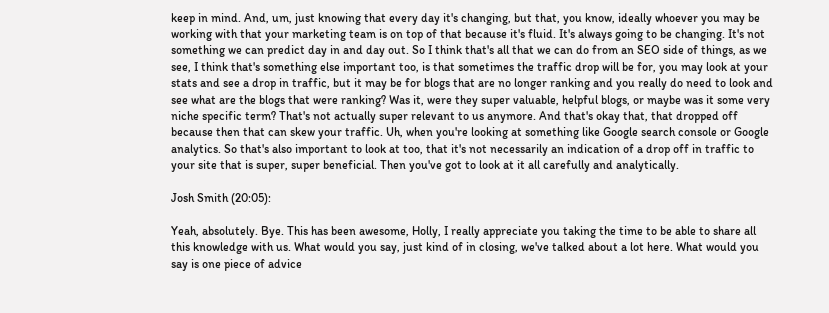keep in mind. And, um, just knowing that every day it's changing, but that, you know, ideally whoever you may be working with that your marketing team is on top of that because it's fluid. It's always going to be changing. It's not something we can predict day in and day out. So I think that's all that we can do from an SEO side of things, as we see, I think that's something else important too, is that sometimes the traffic drop will be for, you may look at your stats and see a drop in traffic, but it may be for blogs that are no longer ranking and you really do need to look and see what are the blogs that were ranking? Was it, were they super valuable, helpful blogs, or maybe was it some very niche specific term? That's not actually super relevant to us anymore. And that's okay that, that dropped off because then that can skew your traffic. Uh, when you're looking at something like Google search console or Google analytics. So that's also important to look at too, that it's not necessarily an indication of a drop off in traffic to your site that is super, super beneficial. Then you've got to look at it all carefully and analytically.

Josh Smith (20:05):

Yeah, absolutely. Bye. This has been awesome, Holly, I really appreciate you taking the time to be able to share all this knowledge with us. What would you say, just kind of in closing, we've talked about a lot here. What would you say is one piece of advice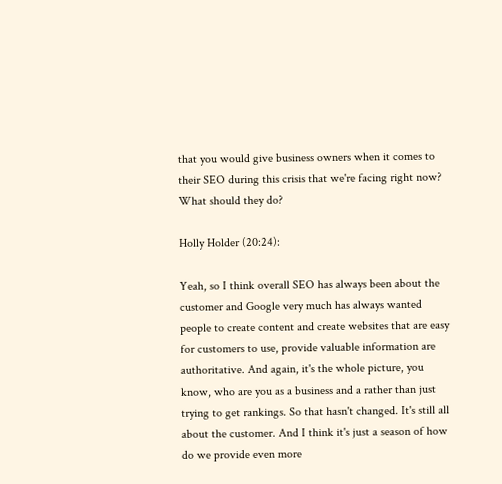that you would give business owners when it comes to their SEO during this crisis that we're facing right now? What should they do?

Holly Holder (20:24):

Yeah, so I think overall SEO has always been about the customer and Google very much has always wanted people to create content and create websites that are easy for customers to use, provide valuable information are authoritative. And again, it's the whole picture, you know, who are you as a business and a rather than just trying to get rankings. So that hasn't changed. It's still all about the customer. And I think it's just a season of how do we provide even more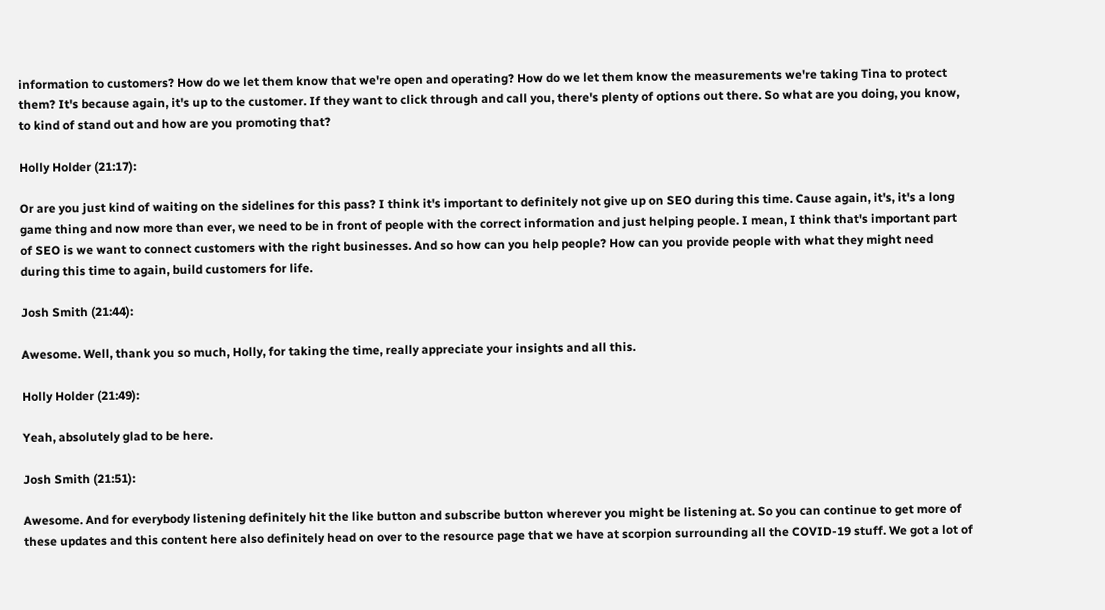information to customers? How do we let them know that we're open and operating? How do we let them know the measurements we're taking Tina to protect them? It's because again, it's up to the customer. If they want to click through and call you, there's plenty of options out there. So what are you doing, you know, to kind of stand out and how are you promoting that?

Holly Holder (21:17):

Or are you just kind of waiting on the sidelines for this pass? I think it's important to definitely not give up on SEO during this time. Cause again, it's, it's a long game thing and now more than ever, we need to be in front of people with the correct information and just helping people. I mean, I think that's important part of SEO is we want to connect customers with the right businesses. And so how can you help people? How can you provide people with what they might need during this time to again, build customers for life.

Josh Smith (21:44):

Awesome. Well, thank you so much, Holly, for taking the time, really appreciate your insights and all this.

Holly Holder (21:49):

Yeah, absolutely glad to be here.

Josh Smith (21:51):

Awesome. And for everybody listening definitely hit the like button and subscribe button wherever you might be listening at. So you can continue to get more of these updates and this content here also definitely head on over to the resource page that we have at scorpion surrounding all the COVID-19 stuff. We got a lot of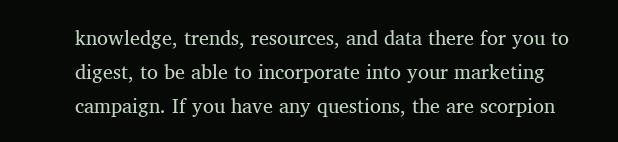knowledge, trends, resources, and data there for you to digest, to be able to incorporate into your marketing campaign. If you have any questions, the are scorpion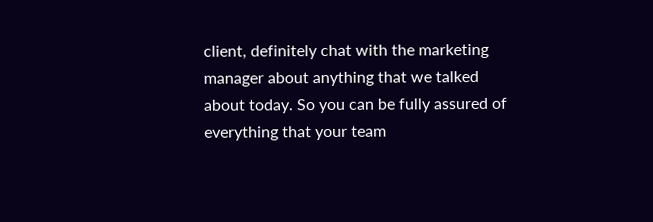client, definitely chat with the marketing manager about anything that we talked about today. So you can be fully assured of everything that your team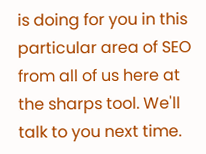is doing for you in this particular area of SEO from all of us here at the sharps tool. We'll talk to you next time.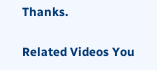Thanks.

Related Videos You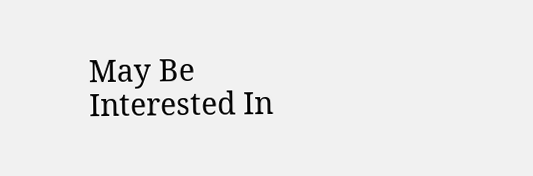May Be Interested In